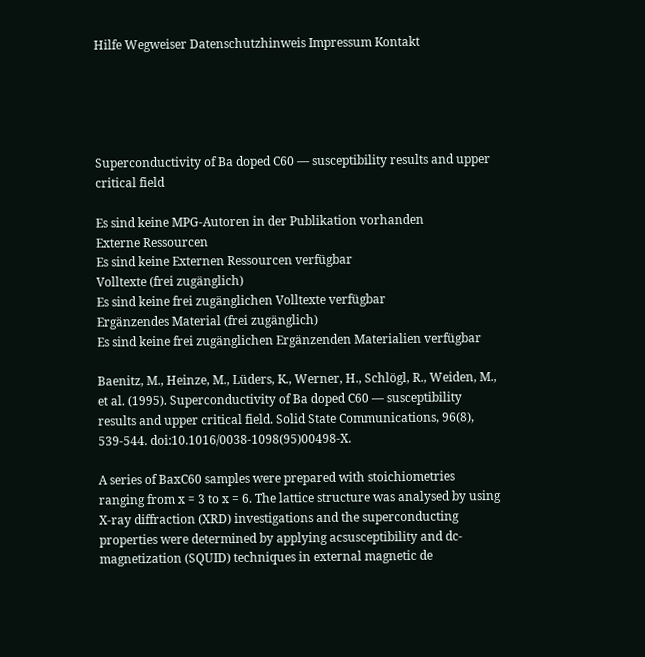Hilfe Wegweiser Datenschutzhinweis Impressum Kontakt





Superconductivity of Ba doped C60 — susceptibility results and upper critical field

Es sind keine MPG-Autoren in der Publikation vorhanden
Externe Ressourcen
Es sind keine Externen Ressourcen verfügbar
Volltexte (frei zugänglich)
Es sind keine frei zugänglichen Volltexte verfügbar
Ergänzendes Material (frei zugänglich)
Es sind keine frei zugänglichen Ergänzenden Materialien verfügbar

Baenitz, M., Heinze, M., Lüders, K., Werner, H., Schlögl, R., Weiden, M., et al. (1995). Superconductivity of Ba doped C60 — susceptibility results and upper critical field. Solid State Communications, 96(8), 539-544. doi:10.1016/0038-1098(95)00498-X.

A series of BaxC60 samples were prepared with stoichiometries ranging from x = 3 to x = 6. The lattice structure was analysed by using X-ray diffraction (XRD) investigations and the superconducting properties were determined by applying acsusceptibility and dc-magnetization (SQUID) techniques in external magnetic de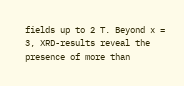fields up to 2 T. Beyond x = 3, XRD-results reveal the presence of more than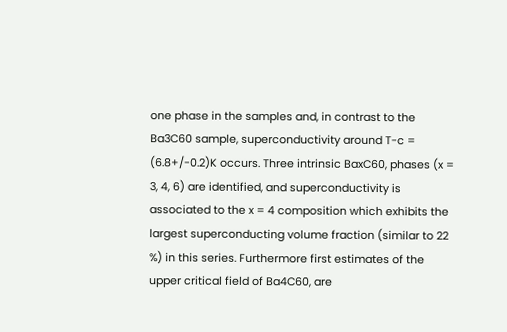one phase in the samples and, in contrast to the Ba3C60 sample, superconductivity around T-c = (6.8+/-0.2)K occurs. Three intrinsic BaxC60, phases (x = 3, 4, 6) are identified, and superconductivity is associated to the x = 4 composition which exhibits the largest superconducting volume fraction (similar to 22 %) in this series. Furthermore first estimates of the upper critical field of Ba4C60, are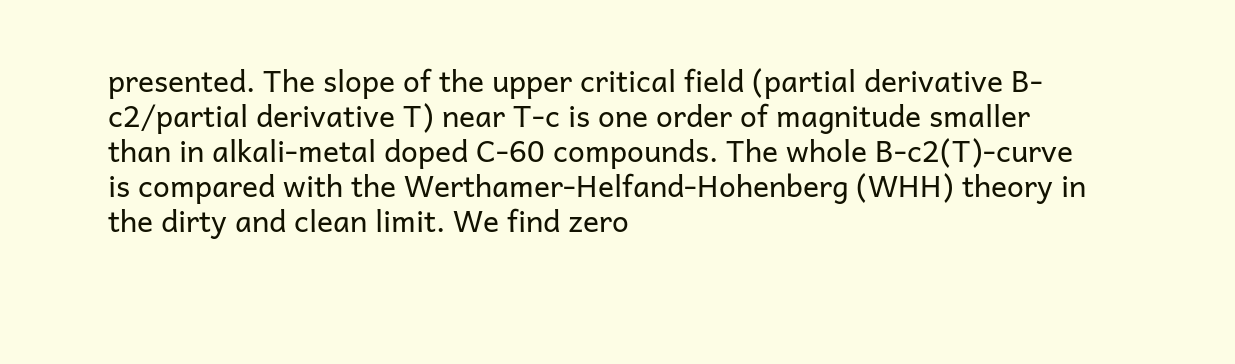presented. The slope of the upper critical field (partial derivative B-c2/partial derivative T) near T-c is one order of magnitude smaller than in alkali-metal doped C-60 compounds. The whole B-c2(T)-curve is compared with the Werthamer-Helfand-Hohenberg (WHH) theory in the dirty and clean limit. We find zero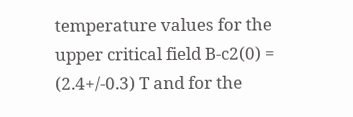temperature values for the upper critical field B-c2(0) = (2.4+/-0.3) T and for the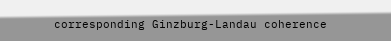corresponding Ginzburg-Landau coherence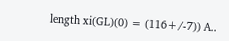length xi(GL)(0) = (116+/-7)) A..